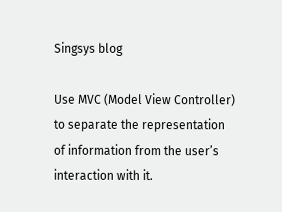Singsys blog

Use MVC (Model View Controller) to separate the representation of information from the user’s interaction with it.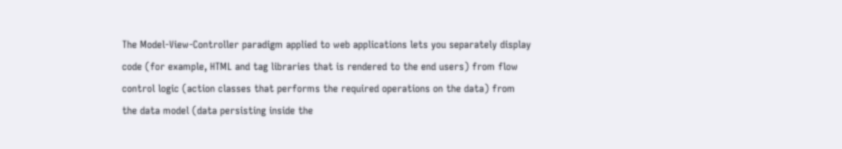The Model-View-Controller paradigm applied to web applications lets you separately display code (for example, HTML and tag libraries that is rendered to the end users) from flow control logic (action classes that performs the required operations on the data) from the data model (data persisting inside the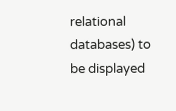relational databases) to be displayed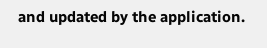and updated by the application.